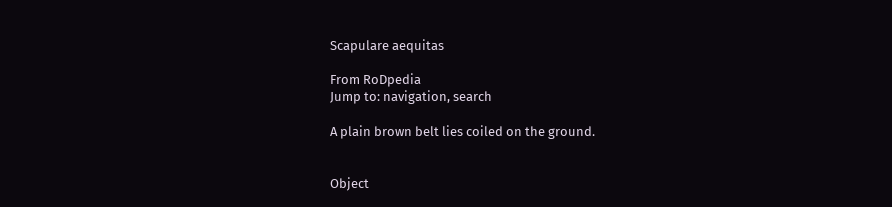Scapulare aequitas

From RoDpedia
Jump to: navigation, search

A plain brown belt lies coiled on the ground.


Object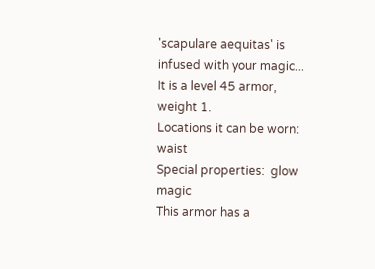'scapulare aequitas' is infused with your magic...
It is a level 45 armor, weight 1.
Locations it can be worn:  waist
Special properties:  glow magic
This armor has a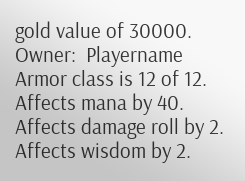gold value of 30000.
Owner:  Playername
Armor class is 12 of 12.
Affects mana by 40.
Affects damage roll by 2.
Affects wisdom by 2.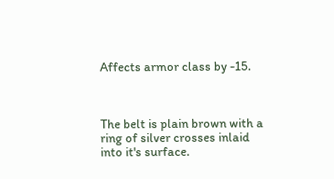Affects armor class by -15.



The belt is plain brown with a ring of silver crosses inlaid into it's surface.